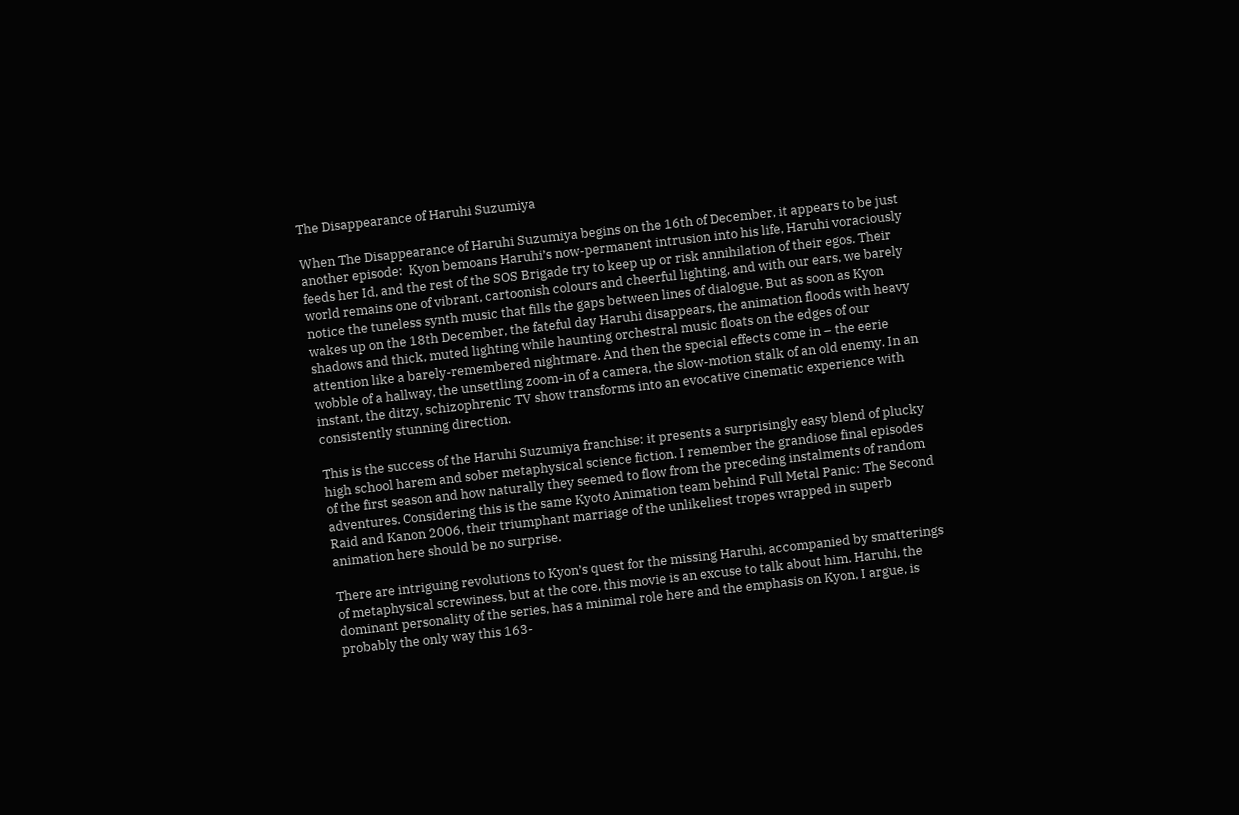The Disappearance of Haruhi Suzumiya

When The Disappearance of Haruhi Suzumiya begins on the 16th of December, it appears to be just another episode:  Kyon bemoans Haruhi’s now-permanent intrusion into his life, Haruhi voraciously feeds her Id, and the rest of the SOS Brigade try to keep up or risk annihilation of their egos. Their world remains one of vibrant, cartoonish colours and cheerful lighting, and with our ears, we barely notice the tuneless synth music that fills the gaps between lines of dialogue. But as soon as Kyon wakes up on the 18th December, the fateful day Haruhi disappears, the animation floods with heavy shadows and thick, muted lighting while haunting orchestral music floats on the edges of our attention like a barely-remembered nightmare. And then the special effects come in – the eerie wobble of a hallway, the unsettling zoom-in of a camera, the slow-motion stalk of an old enemy. In an instant, the ditzy, schizophrenic TV show transforms into an evocative cinematic experience with consistently stunning direction.

This is the success of the Haruhi Suzumiya franchise: it presents a surprisingly easy blend of plucky high school harem and sober metaphysical science fiction. I remember the grandiose final episodes of the first season and how naturally they seemed to flow from the preceding instalments of random adventures. Considering this is the same Kyoto Animation team behind Full Metal Panic: The Second Raid and Kanon 2006, their triumphant marriage of the unlikeliest tropes wrapped in superb animation here should be no surprise.

There are intriguing revolutions to Kyon’s quest for the missing Haruhi, accompanied by smatterings of metaphysical screwiness, but at the core, this movie is an excuse to talk about him. Haruhi, the dominant personality of the series, has a minimal role here and the emphasis on Kyon, I argue, is probably the only way this 163-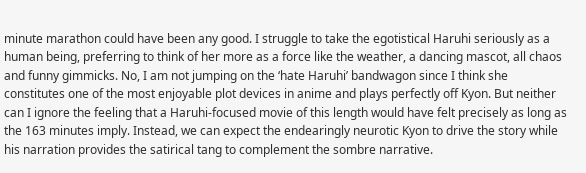minute marathon could have been any good. I struggle to take the egotistical Haruhi seriously as a human being, preferring to think of her more as a force like the weather, a dancing mascot, all chaos and funny gimmicks. No, I am not jumping on the ‘hate Haruhi’ bandwagon since I think she constitutes one of the most enjoyable plot devices in anime and plays perfectly off Kyon. But neither can I ignore the feeling that a Haruhi-focused movie of this length would have felt precisely as long as the 163 minutes imply. Instead, we can expect the endearingly neurotic Kyon to drive the story while his narration provides the satirical tang to complement the sombre narrative.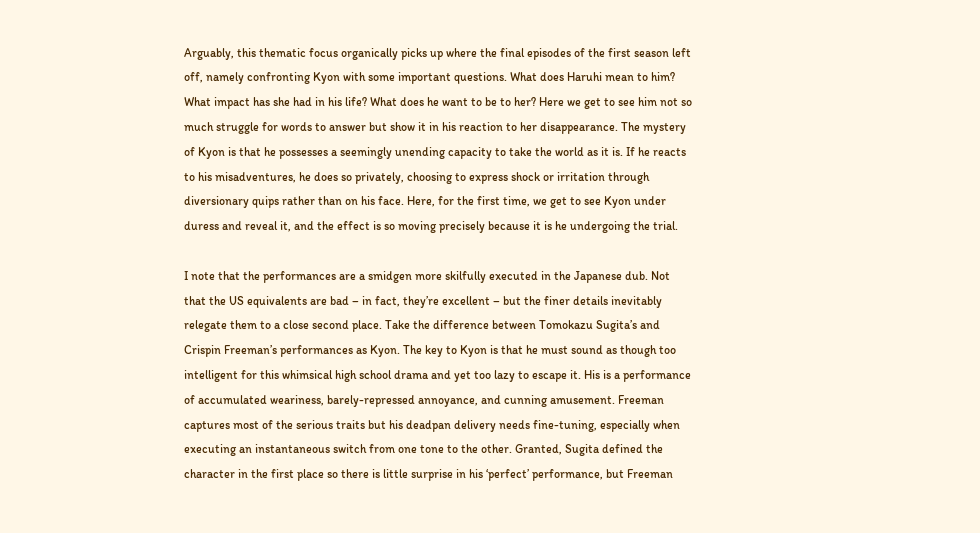Arguably, this thematic focus organically picks up where the final episodes of the first season left off, namely confronting Kyon with some important questions. What does Haruhi mean to him? What impact has she had in his life? What does he want to be to her? Here we get to see him not so much struggle for words to answer but show it in his reaction to her disappearance. The mystery of Kyon is that he possesses a seemingly unending capacity to take the world as it is. If he reacts to his misadventures, he does so privately, choosing to express shock or irritation through diversionary quips rather than on his face. Here, for the first time, we get to see Kyon under duress and reveal it, and the effect is so moving precisely because it is he undergoing the trial.

I note that the performances are a smidgen more skilfully executed in the Japanese dub. Not that the US equivalents are bad – in fact, they’re excellent – but the finer details inevitably relegate them to a close second place. Take the difference between Tomokazu Sugita’s and Crispin Freeman’s performances as Kyon. The key to Kyon is that he must sound as though too intelligent for this whimsical high school drama and yet too lazy to escape it. His is a performance of accumulated weariness, barely-repressed annoyance, and cunning amusement. Freeman captures most of the serious traits but his deadpan delivery needs fine-tuning, especially when executing an instantaneous switch from one tone to the other. Granted, Sugita defined the character in the first place so there is little surprise in his ‘perfect’ performance, but Freeman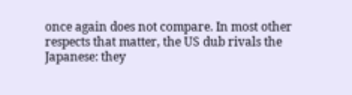once again does not compare. In most other respects that matter, the US dub rivals the Japanese: they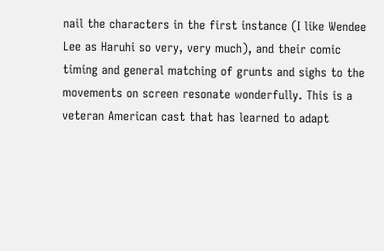nail the characters in the first instance (I like Wendee Lee as Haruhi so very, very much), and their comic timing and general matching of grunts and sighs to the movements on screen resonate wonderfully. This is a veteran American cast that has learned to adapt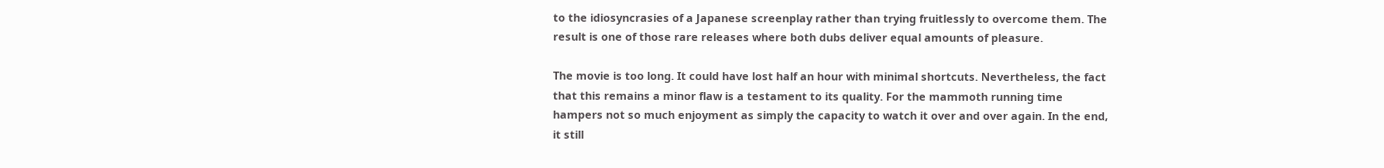to the idiosyncrasies of a Japanese screenplay rather than trying fruitlessly to overcome them. The result is one of those rare releases where both dubs deliver equal amounts of pleasure.

The movie is too long. It could have lost half an hour with minimal shortcuts. Nevertheless, the fact that this remains a minor flaw is a testament to its quality. For the mammoth running time hampers not so much enjoyment as simply the capacity to watch it over and over again. In the end, it still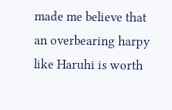made me believe that an overbearing harpy like Haruhi is worth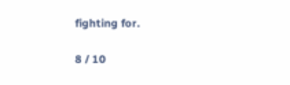fighting for.

8 / 10